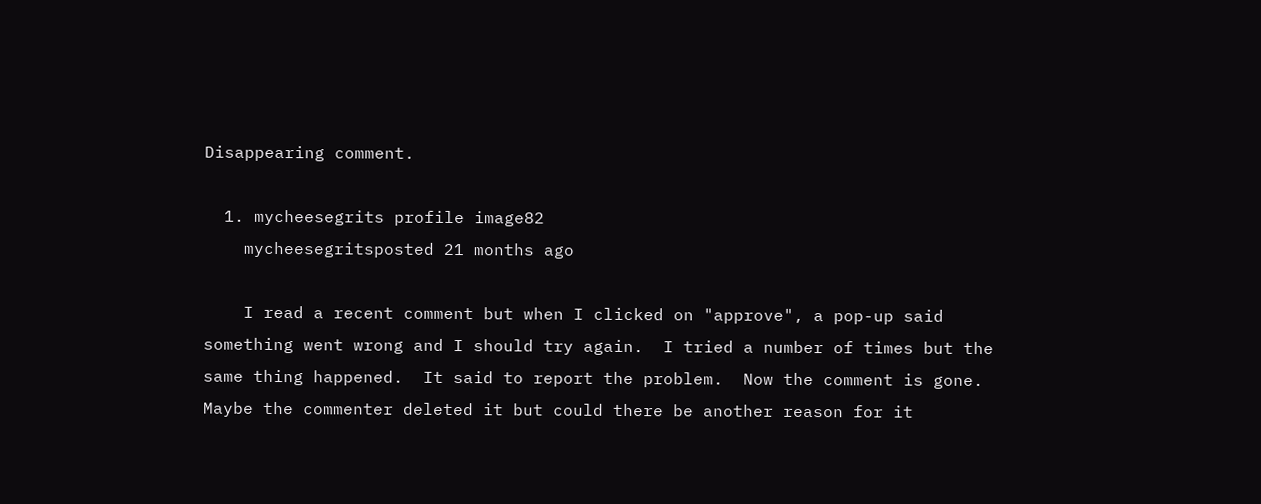Disappearing comment.

  1. mycheesegrits profile image82
    mycheesegritsposted 21 months ago

    I read a recent comment but when I clicked on "approve", a pop-up said something went wrong and I should try again.  I tried a number of times but the same thing happened.  It said to report the problem.  Now the comment is gone.  Maybe the commenter deleted it but could there be another reason for it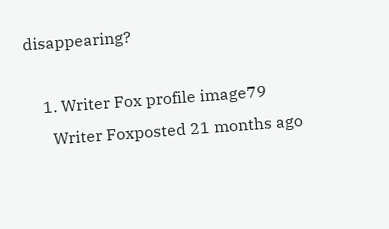disappearing?

    1. Writer Fox profile image79
      Writer Foxposted 21 months ago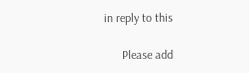in reply to this

      Please add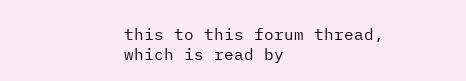this to this forum thread, which is read by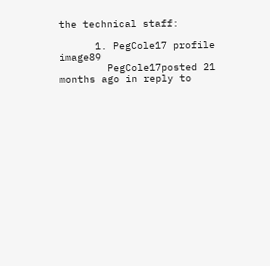the technical staff:

      1. PegCole17 profile image89
        PegCole17posted 21 months ago in reply to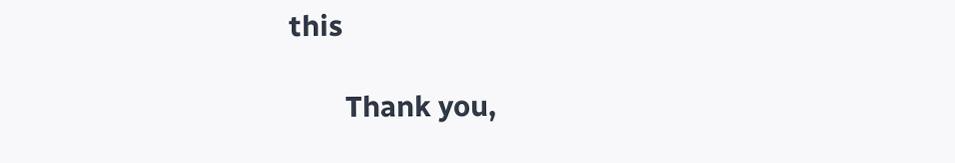this

        Thank you,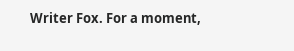Writer Fox. For a moment,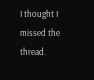I thought I missed the thread.